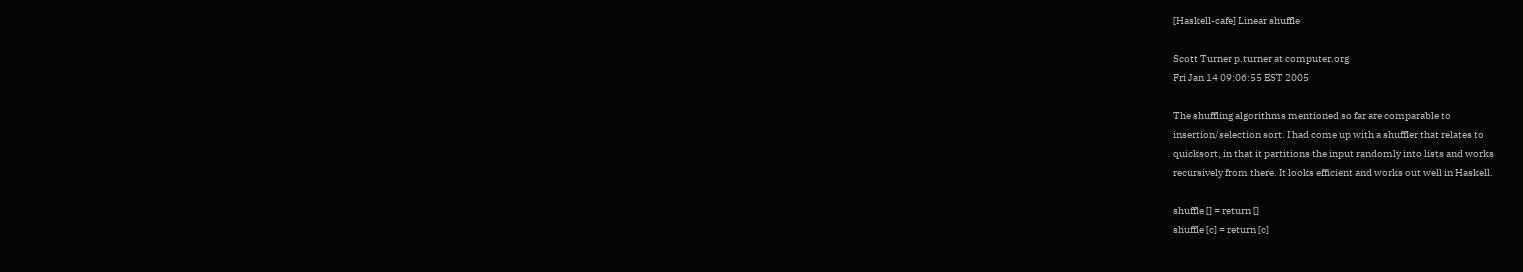[Haskell-cafe] Linear shuffle

Scott Turner p.turner at computer.org
Fri Jan 14 09:06:55 EST 2005

The shuffling algorithms mentioned so far are comparable to
insertion/selection sort. I had come up with a shuffler that relates to
quicksort, in that it partitions the input randomly into lists and works
recursively from there. It looks efficient and works out well in Haskell.

shuffle [] = return []
shuffle [c] = return [c]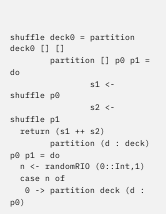shuffle deck0 = partition deck0 [] []
        partition [] p0 p1 = do
                s1 <- shuffle p0
                s2 <- shuffle p1
  return (s1 ++ s2)
        partition (d : deck) p0 p1 = do
  n <- randomRIO (0::Int,1)
  case n of
   0 -> partition deck (d : p0)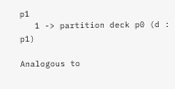p1
   1 -> partition deck p0 (d : p1)

Analogous to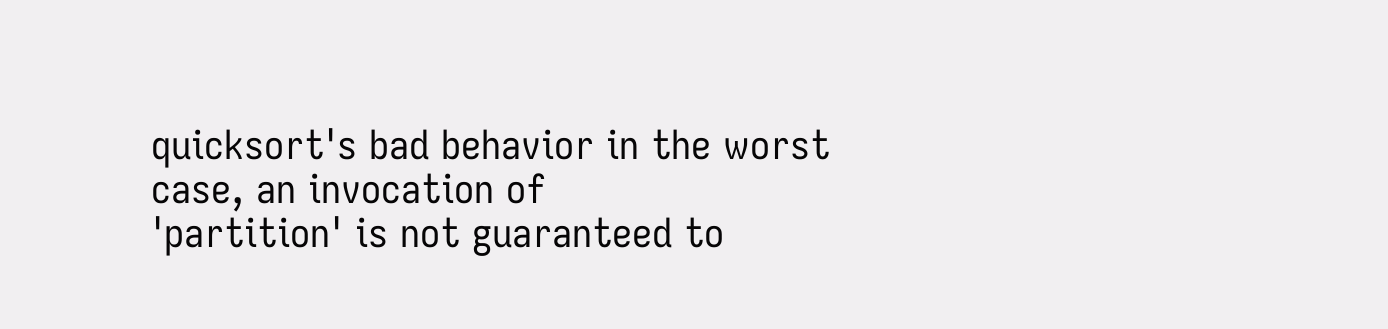quicksort's bad behavior in the worst case, an invocation of
'partition' is not guaranteed to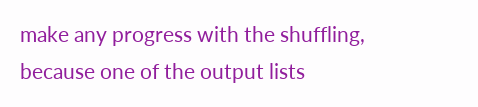make any progress with the shuffling,
because one of the output lists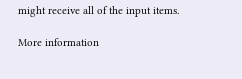might receive all of the input items.

More information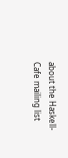about the Haskell-Cafe mailing list